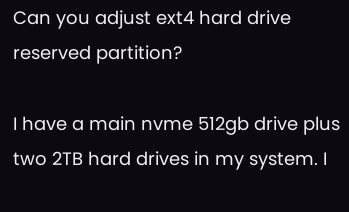Can you adjust ext4 hard drive reserved partition?

I have a main nvme 512gb drive plus two 2TB hard drives in my system. I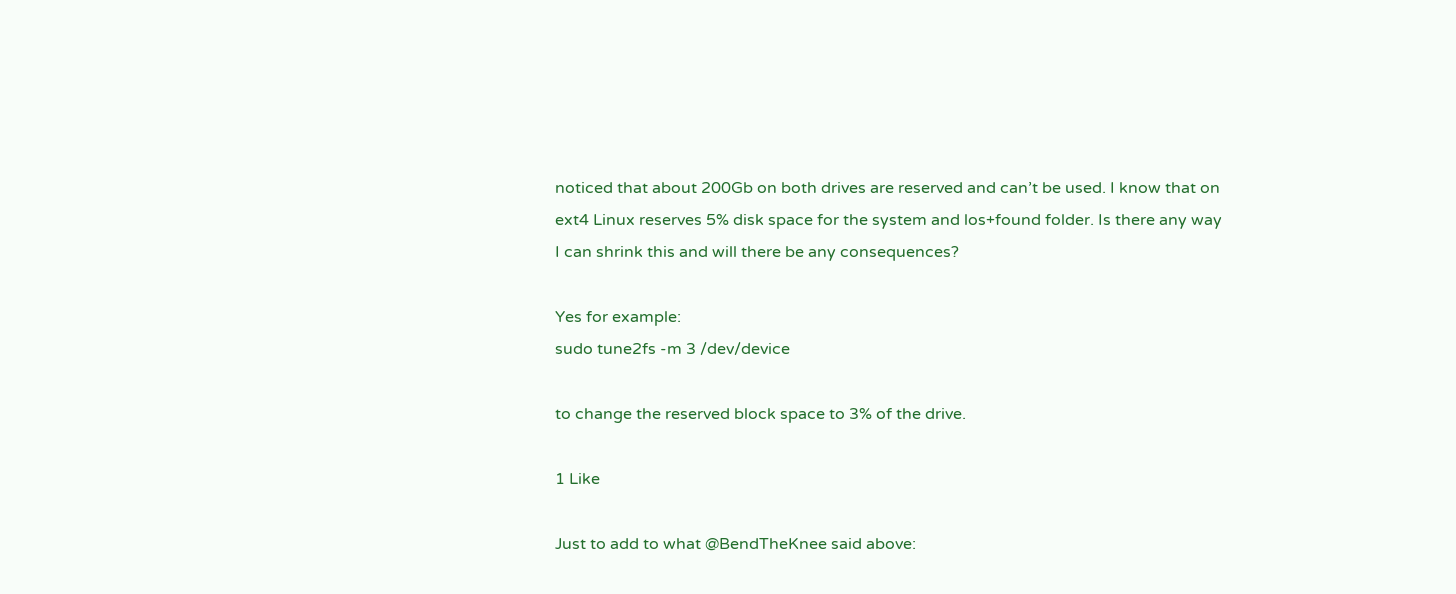noticed that about 200Gb on both drives are reserved and can’t be used. I know that on ext4 Linux reserves 5% disk space for the system and los+found folder. Is there any way I can shrink this and will there be any consequences?

Yes for example:
sudo tune2fs -m 3 /dev/device

to change the reserved block space to 3% of the drive.

1 Like

Just to add to what @BendTheKnee said above: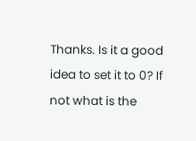Thanks. Is it a good idea to set it to 0? If not what is the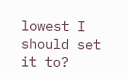lowest I should set it to?